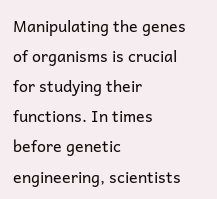Manipulating the genes of organisms is crucial for studying their functions. In times before genetic engineering, scientists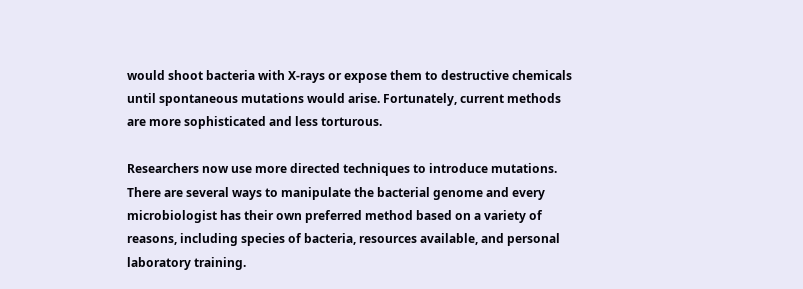would shoot bacteria with X-rays or expose them to destructive chemicals until spontaneous mutations would arise. Fortunately, current methods are more sophisticated and less torturous.

Researchers now use more directed techniques to introduce mutations. There are several ways to manipulate the bacterial genome and every microbiologist has their own preferred method based on a variety of reasons, including species of bacteria, resources available, and personal laboratory training.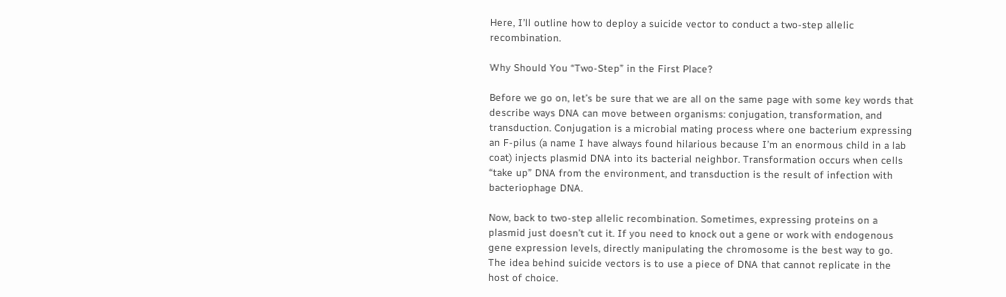Here, I’ll outline how to deploy a suicide vector to conduct a two-step allelic recombination.

Why Should You “Two-Step” in the First Place?

Before we go on, let’s be sure that we are all on the same page with some key words that describe ways DNA can move between organisms: conjugation, transformation, and transduction. Conjugation is a microbial mating process where one bacterium expressing an F-pilus (a name I have always found hilarious because I’m an enormous child in a lab coat) injects plasmid DNA into its bacterial neighbor. Transformation occurs when cells “take up” DNA from the environment, and transduction is the result of infection with bacteriophage DNA.

Now, back to two-step allelic recombination. Sometimes, expressing proteins on a plasmid just doesn’t cut it. If you need to knock out a gene or work with endogenous gene expression levels, directly manipulating the chromosome is the best way to go. The idea behind suicide vectors is to use a piece of DNA that cannot replicate in the host of choice.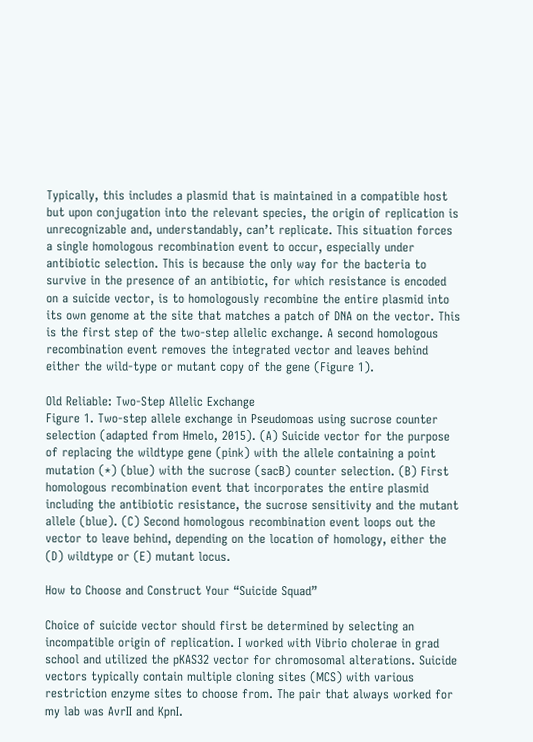Typically, this includes a plasmid that is maintained in a compatible host but upon conjugation into the relevant species, the origin of replication is unrecognizable and, understandably, can’t replicate. This situation forces a single homologous recombination event to occur, especially under antibiotic selection. This is because the only way for the bacteria to survive in the presence of an antibiotic, for which resistance is encoded on a suicide vector, is to homologously recombine the entire plasmid into its own genome at the site that matches a patch of DNA on the vector. This is the first step of the two-step allelic exchange. A second homologous recombination event removes the integrated vector and leaves behind either the wild-type or mutant copy of the gene (Figure 1).

Old Reliable: Two-Step Allelic Exchange
Figure 1. Two-step allele exchange in Pseudomoas using sucrose counter selection (adapted from Hmelo, 2015). (A) Suicide vector for the purpose of replacing the wildtype gene (pink) with the allele containing a point mutation (*) (blue) with the sucrose (sacB) counter selection. (B) First homologous recombination event that incorporates the entire plasmid including the antibiotic resistance, the sucrose sensitivity and the mutant allele (blue). (C) Second homologous recombination event loops out the vector to leave behind, depending on the location of homology, either the (D) wildtype or (E) mutant locus.

How to Choose and Construct Your “Suicide Squad”

Choice of suicide vector should first be determined by selecting an incompatible origin of replication. I worked with Vibrio cholerae in grad school and utilized the pKAS32 vector for chromosomal alterations. Suicide vectors typically contain multiple cloning sites (MCS) with various restriction enzyme sites to choose from. The pair that always worked for my lab was AvrII and KpnI.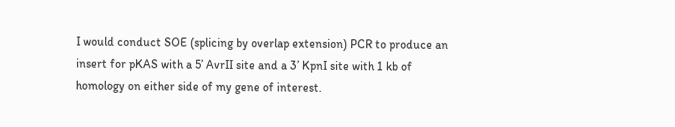I would conduct SOE (splicing by overlap extension) PCR to produce an insert for pKAS with a 5’ AvrII site and a 3’ KpnI site with 1 kb of homology on either side of my gene of interest.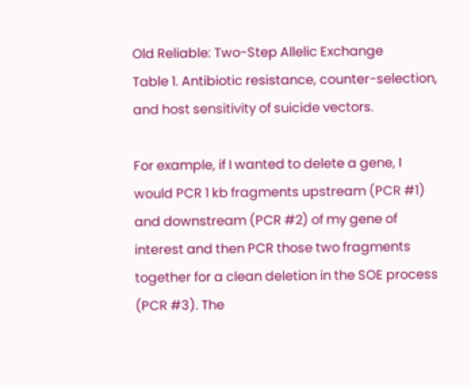Old Reliable: Two-Step Allelic Exchange
Table 1. Antibiotic resistance, counter-selection, and host sensitivity of suicide vectors.

For example, if I wanted to delete a gene, I would PCR 1 kb fragments upstream (PCR #1) and downstream (PCR #2) of my gene of interest and then PCR those two fragments together for a clean deletion in the SOE process (PCR #3). The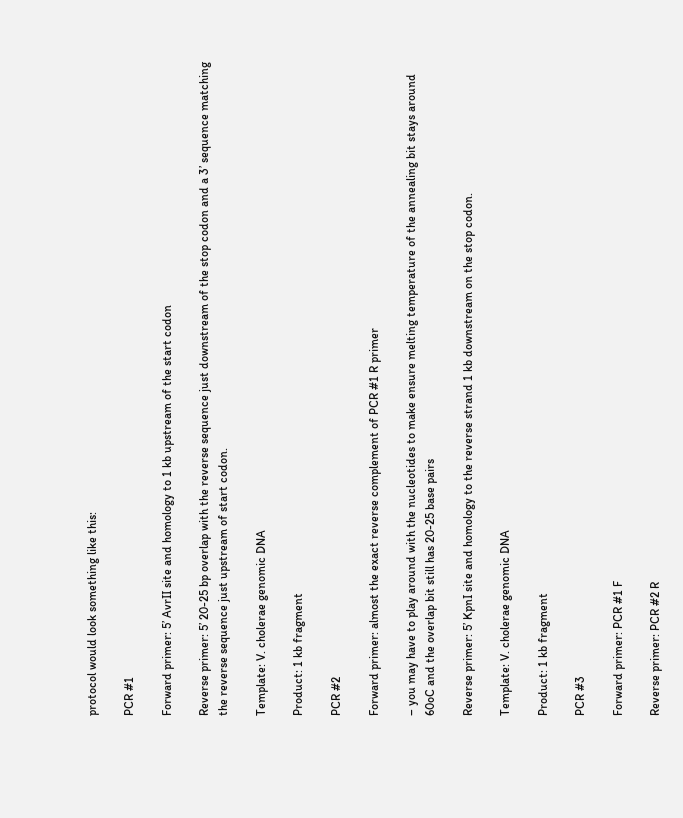protocol would look something like this:

PCR #1

Forward primer: 5’ AvrII site and homology to 1 kb upstream of the start codon

Reverse primer: 5’ 20-25 bp overlap with the reverse sequence just downstream of the stop codon and a 3’ sequence matching the reverse sequence just upstream of start codon.

Template: V. cholerae genomic DNA

Product: 1 kb fragment

PCR #2

Forward primer: almost the exact reverse complement of PCR #1 R primer

– you may have to play around with the nucleotides to make ensure melting temperature of the annealing bit stays around 60oC and the overlap bit still has 20-25 base pairs

Reverse primer: 5’ KpnI site and homology to the reverse strand 1 kb downstream on the stop codon.

Template: V. cholerae genomic DNA

Product: 1 kb fragment

PCR #3

Forward primer: PCR #1 F

Reverse primer: PCR #2 R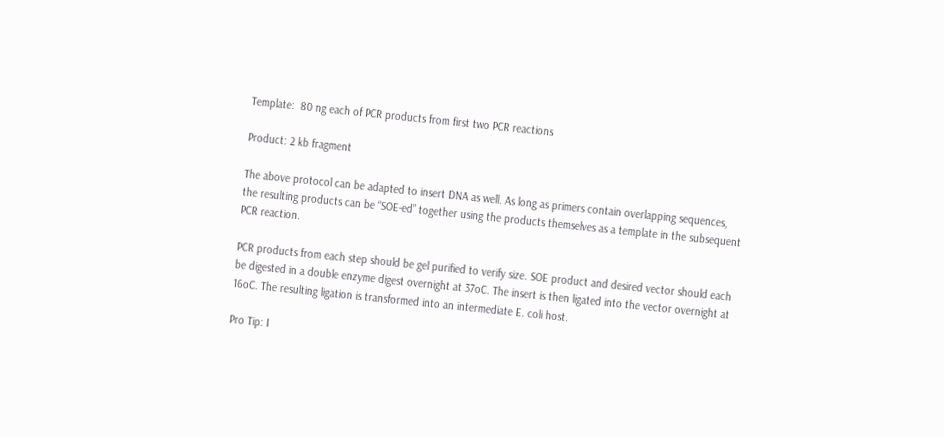Template:  80 ng each of PCR products from first two PCR reactions

Product: 2 kb fragment

The above protocol can be adapted to insert DNA as well. As long as primers contain overlapping sequences, the resulting products can be “SOE-ed” together using the products themselves as a template in the subsequent PCR reaction.

PCR products from each step should be gel purified to verify size. SOE product and desired vector should each be digested in a double enzyme digest overnight at 37oC. The insert is then ligated into the vector overnight at 16oC. The resulting ligation is transformed into an intermediate E. coli host.

Pro Tip: I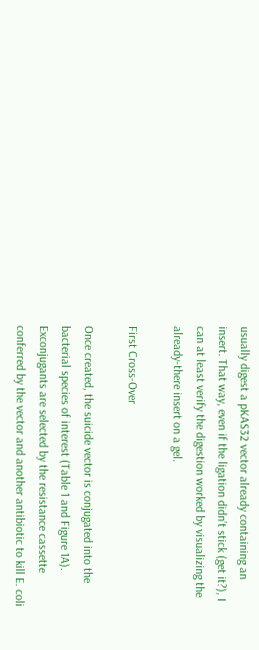usually digest a pKAS32 vector already containing an insert. That way, even if the ligation didn’t stick (get it?), I can at least verify the digestion worked by visualizing the already-there insert on a gel.

First Cross-Over

Once created, the suicide vector is conjugated into the bacterial species of interest (Table 1 and Figure 1A). Exconjugants are selected by the resistance cassette conferred by the vector and another antibiotic to kill E. coli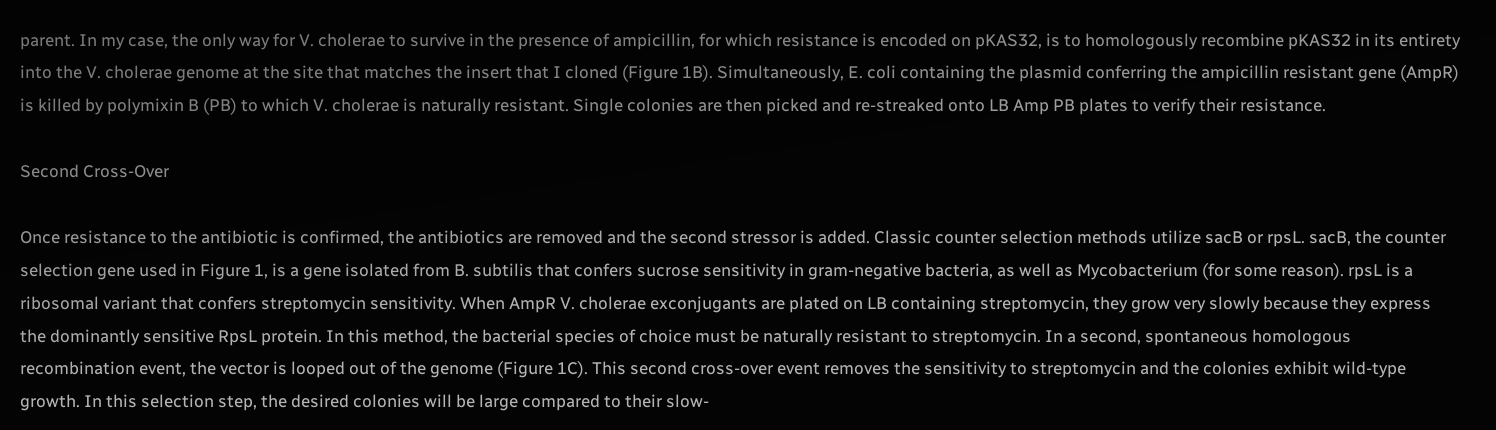parent. In my case, the only way for V. cholerae to survive in the presence of ampicillin, for which resistance is encoded on pKAS32, is to homologously recombine pKAS32 in its entirety into the V. cholerae genome at the site that matches the insert that I cloned (Figure 1B). Simultaneously, E. coli containing the plasmid conferring the ampicillin resistant gene (AmpR) is killed by polymixin B (PB) to which V. cholerae is naturally resistant. Single colonies are then picked and re-streaked onto LB Amp PB plates to verify their resistance.

Second Cross-Over

Once resistance to the antibiotic is confirmed, the antibiotics are removed and the second stressor is added. Classic counter selection methods utilize sacB or rpsL. sacB, the counter selection gene used in Figure 1, is a gene isolated from B. subtilis that confers sucrose sensitivity in gram-negative bacteria, as well as Mycobacterium (for some reason). rpsL is a ribosomal variant that confers streptomycin sensitivity. When AmpR V. cholerae exconjugants are plated on LB containing streptomycin, they grow very slowly because they express the dominantly sensitive RpsL protein. In this method, the bacterial species of choice must be naturally resistant to streptomycin. In a second, spontaneous homologous recombination event, the vector is looped out of the genome (Figure 1C). This second cross-over event removes the sensitivity to streptomycin and the colonies exhibit wild-type growth. In this selection step, the desired colonies will be large compared to their slow-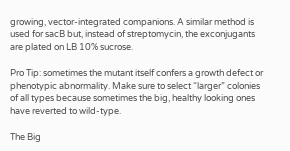growing, vector-integrated companions. A similar method is used for sacB but, instead of streptomycin, the exconjugants are plated on LB 10% sucrose.

Pro Tip: sometimes the mutant itself confers a growth defect or phenotypic abnormality. Make sure to select “larger” colonies of all types because sometimes the big, healthy looking ones have reverted to wild-type.

The Big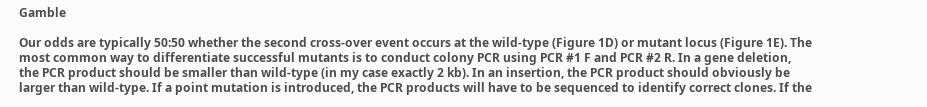Gamble

Our odds are typically 50:50 whether the second cross-over event occurs at the wild-type (Figure 1D) or mutant locus (Figure 1E). The most common way to differentiate successful mutants is to conduct colony PCR using PCR #1 F and PCR #2 R. In a gene deletion, the PCR product should be smaller than wild-type (in my case exactly 2 kb). In an insertion, the PCR product should obviously be larger than wild-type. If a point mutation is introduced, the PCR products will have to be sequenced to identify correct clones. If the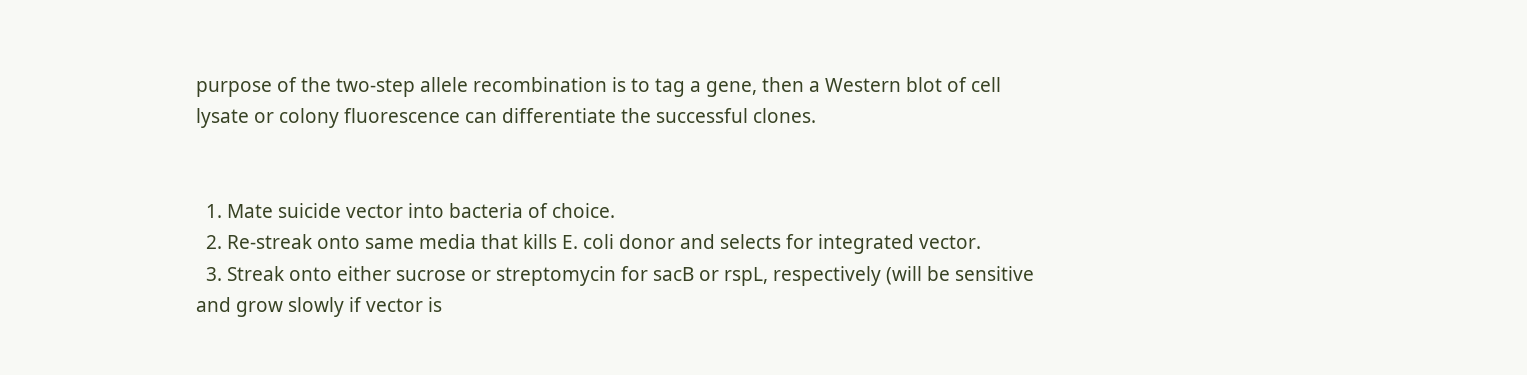purpose of the two-step allele recombination is to tag a gene, then a Western blot of cell lysate or colony fluorescence can differentiate the successful clones.


  1. Mate suicide vector into bacteria of choice.
  2. Re-streak onto same media that kills E. coli donor and selects for integrated vector.
  3. Streak onto either sucrose or streptomycin for sacB or rspL, respectively (will be sensitive and grow slowly if vector is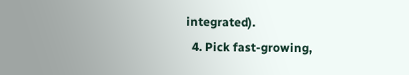integrated).
  4. Pick fast-growing,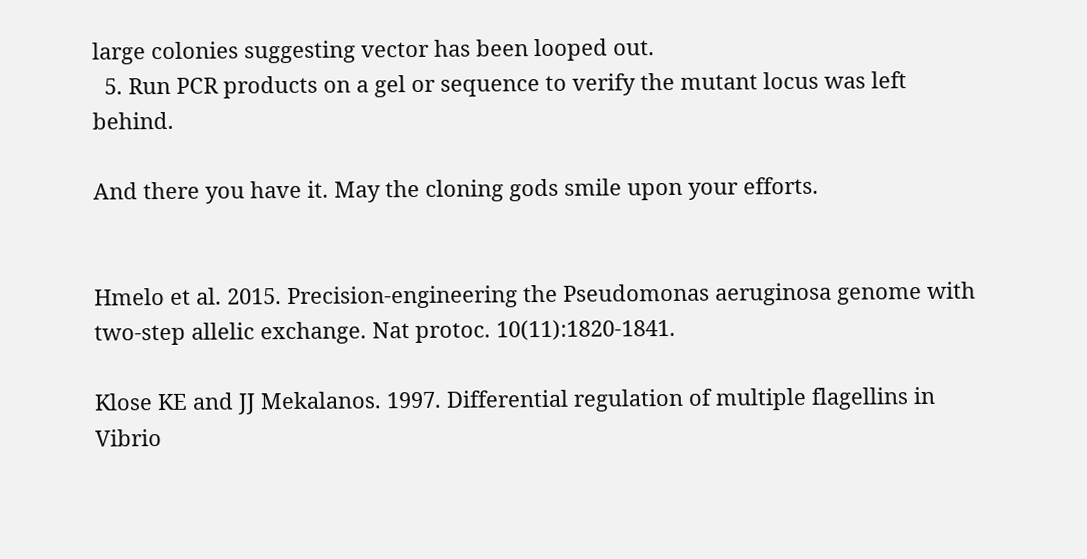large colonies suggesting vector has been looped out.
  5. Run PCR products on a gel or sequence to verify the mutant locus was left behind.

And there you have it. May the cloning gods smile upon your efforts.


Hmelo et al. 2015. Precision-engineering the Pseudomonas aeruginosa genome with two-step allelic exchange. Nat protoc. 10(11):1820-1841.

Klose KE and JJ Mekalanos. 1997. Differential regulation of multiple flagellins in Vibrio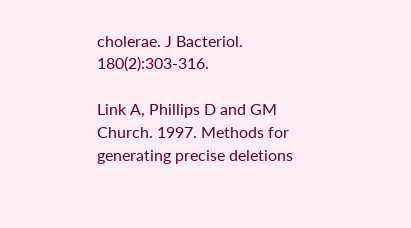cholerae. J Bacteriol. 180(2):303-316.

Link A, Phillips D and GM Church. 1997. Methods for generating precise deletions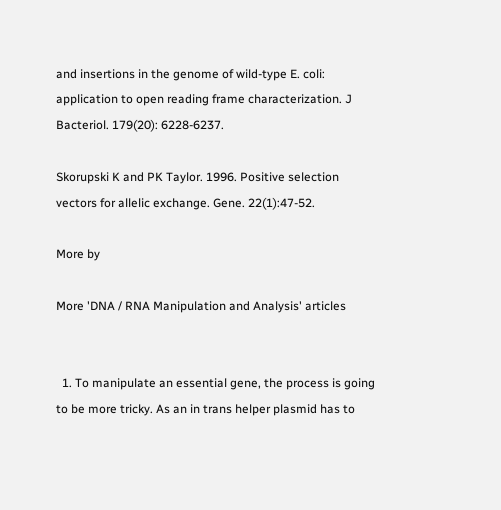and insertions in the genome of wild-type E. coli: application to open reading frame characterization. J Bacteriol. 179(20): 6228-6237.

Skorupski K and PK Taylor. 1996. Positive selection vectors for allelic exchange. Gene. 22(1):47-52.

More by

More 'DNA / RNA Manipulation and Analysis' articles


  1. To manipulate an essential gene, the process is going to be more tricky. As an in trans helper plasmid has to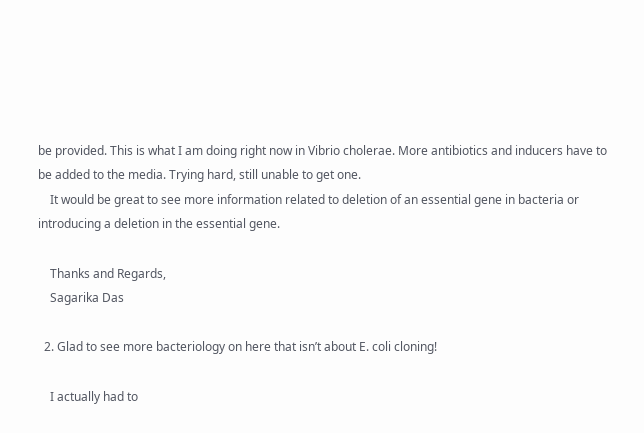be provided. This is what I am doing right now in Vibrio cholerae. More antibiotics and inducers have to be added to the media. Trying hard, still unable to get one.
    It would be great to see more information related to deletion of an essential gene in bacteria or introducing a deletion in the essential gene.

    Thanks and Regards,
    Sagarika Das

  2. Glad to see more bacteriology on here that isn’t about E. coli cloning!

    I actually had to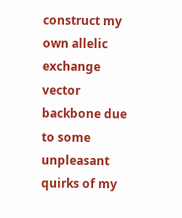construct my own allelic exchange vector backbone due to some unpleasant quirks of my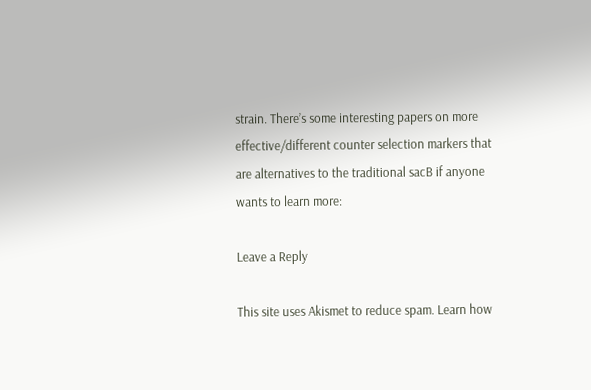strain. There’s some interesting papers on more effective/different counter selection markers that are alternatives to the traditional sacB if anyone wants to learn more:

Leave a Reply

This site uses Akismet to reduce spam. Learn how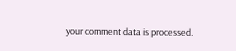your comment data is processed.